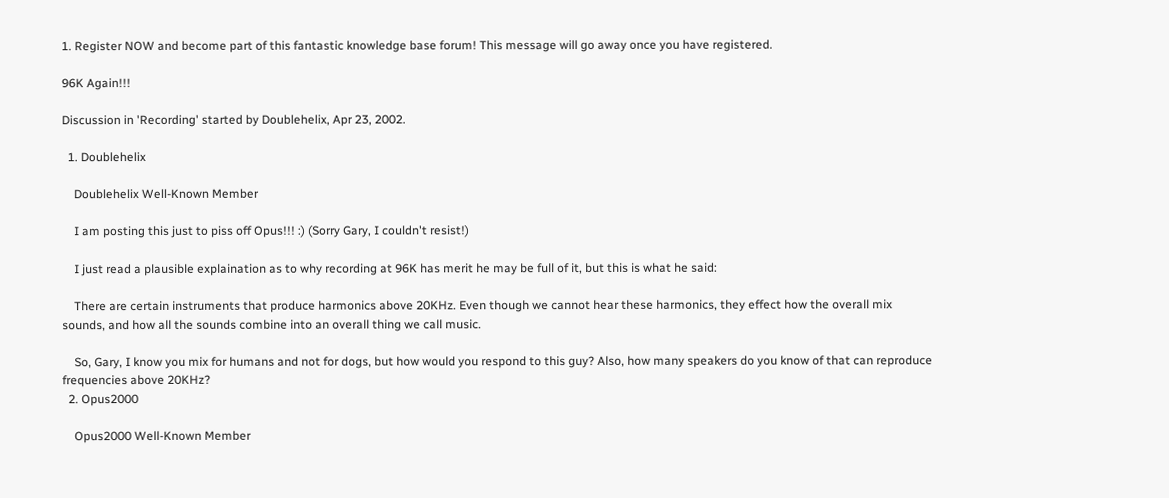1. Register NOW and become part of this fantastic knowledge base forum! This message will go away once you have registered.

96K Again!!!

Discussion in 'Recording' started by Doublehelix, Apr 23, 2002.

  1. Doublehelix

    Doublehelix Well-Known Member

    I am posting this just to piss off Opus!!! :) (Sorry Gary, I couldn't resist!)

    I just read a plausible explaination as to why recording at 96K has merit he may be full of it, but this is what he said:

    There are certain instruments that produce harmonics above 20KHz. Even though we cannot hear these harmonics, they effect how the overall mix sounds, and how all the sounds combine into an overall thing we call music.

    So, Gary, I know you mix for humans and not for dogs, but how would you respond to this guy? Also, how many speakers do you know of that can reproduce frequencies above 20KHz?
  2. Opus2000

    Opus2000 Well-Known Member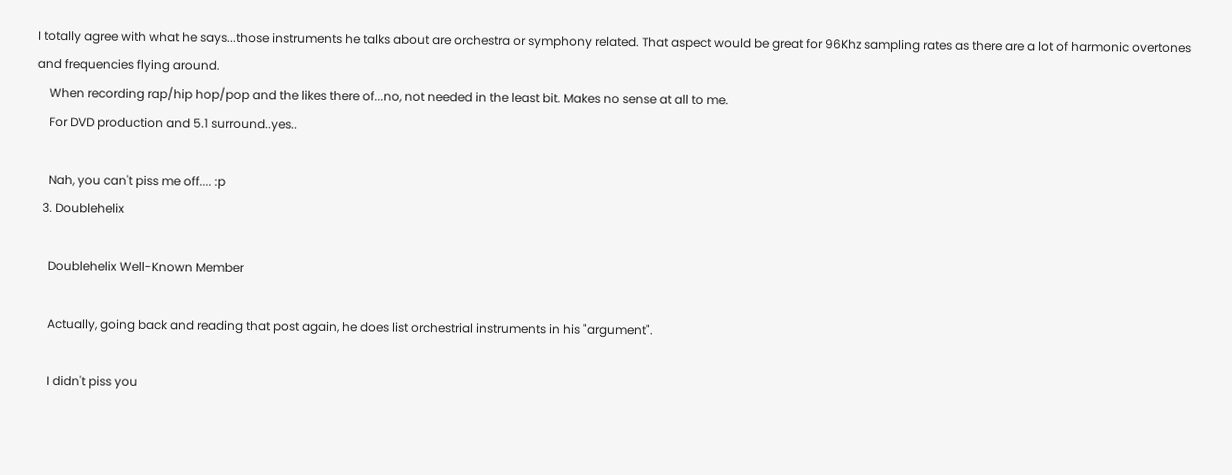I totally agree with what he says...those instruments he talks about are orchestra or symphony related. That aspect would be great for 96Khz sampling rates as there are a lot of harmonic overtones and frequencies flying around.
    When recording rap/hip hop/pop and the likes there of...no, not needed in the least bit. Makes no sense at all to me.
    For DVD production and 5.1 surround..yes..

    Nah, you can't piss me off.... :p
  3. Doublehelix

    Doublehelix Well-Known Member

    Actually, going back and reading that post again, he does list orchestrial instruments in his "argument".

    I didn't piss you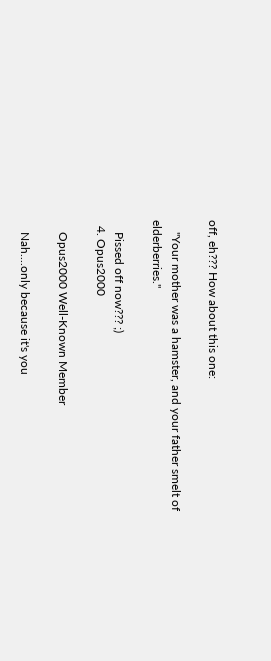off, eh??? How about this one:

    "Your mother was a hamster, and your father smelt of elderberries."

    Pissed off now??? ;)
  4. Opus2000

    Opus2000 Well-Known Member

    Nah....only because it's you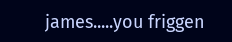james.....you friggen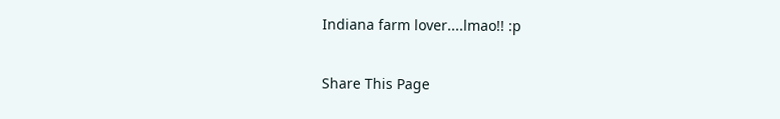Indiana farm lover....lmao!! :p

Share This Page